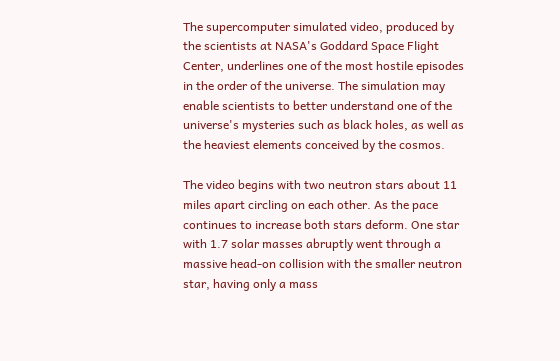The supercomputer simulated video, produced by the scientists at NASA's Goddard Space Flight Center, underlines one of the most hostile episodes in the order of the universe. The simulation may enable scientists to better understand one of the universe's mysteries such as black holes, as well as the heaviest elements conceived by the cosmos.

The video begins with two neutron stars about 11 miles apart circling on each other. As the pace continues to increase both stars deform. One star with 1.7 solar masses abruptly went through a massive head-on collision with the smaller neutron star, having only a mass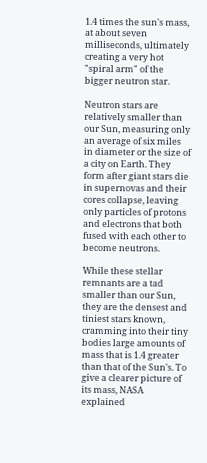1.4 times the sun's mass, at about seven milliseconds, ultimately creating a very hot "spiral arm" of the bigger neutron star.

Neutron stars are relatively smaller than our Sun, measuring only an average of six miles in diameter or the size of a city on Earth. They form after giant stars die in supernovas and their cores collapse, leaving only particles of protons and electrons that both fused with each other to become neutrons.

While these stellar remnants are a tad smaller than our Sun, they are the densest and tiniest stars known, cramming into their tiny bodies large amounts of mass that is 1.4 greater than that of the Sun's. To give a clearer picture of its mass, NASA explained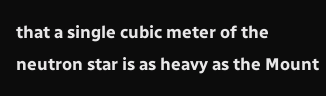that a single cubic meter of the neutron star is as heavy as the Mount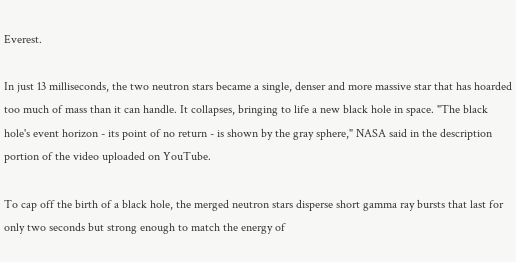Everest.

In just 13 milliseconds, the two neutron stars became a single, denser and more massive star that has hoarded too much of mass than it can handle. It collapses, bringing to life a new black hole in space. "The black hole's event horizon - its point of no return - is shown by the gray sphere," NASA said in the description portion of the video uploaded on YouTube.

To cap off the birth of a black hole, the merged neutron stars disperse short gamma ray bursts that last for only two seconds but strong enough to match the energy of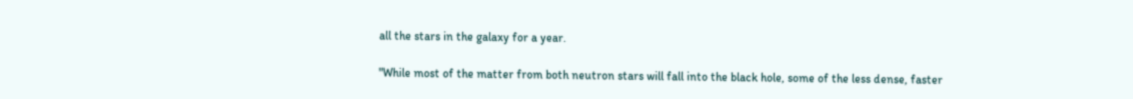all the stars in the galaxy for a year.

"While most of the matter from both neutron stars will fall into the black hole, some of the less dense, faster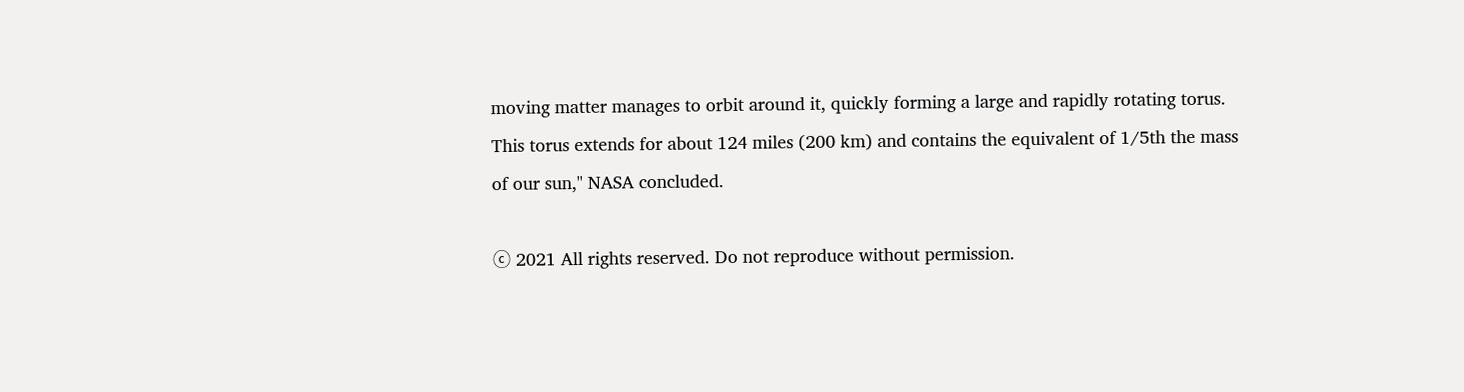moving matter manages to orbit around it, quickly forming a large and rapidly rotating torus. This torus extends for about 124 miles (200 km) and contains the equivalent of 1/5th the mass of our sun," NASA concluded.

ⓒ 2021 All rights reserved. Do not reproduce without permission.